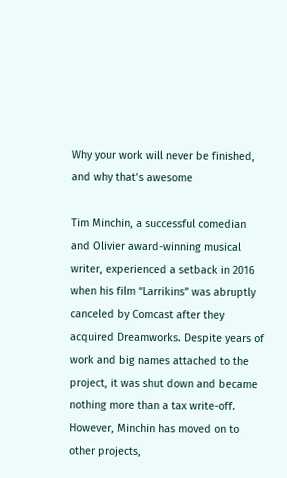Why your work will never be finished, and why that’s awesome

Tim Minchin, a successful comedian and Olivier award-winning musical writer, experienced a setback in 2016 when his film “Larrikins” was abruptly canceled by Comcast after they acquired Dreamworks. Despite years of work and big names attached to the project, it was shut down and became nothing more than a tax write-off. However, Minchin has moved on to other projects,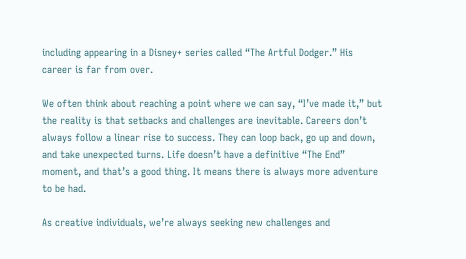including appearing in a Disney+ series called “The Artful Dodger.” His career is far from over.

We often think about reaching a point where we can say, “I’ve made it,” but the reality is that setbacks and challenges are inevitable. Careers don’t always follow a linear rise to success. They can loop back, go up and down, and take unexpected turns. Life doesn’t have a definitive “The End” moment, and that’s a good thing. It means there is always more adventure to be had.

As creative individuals, we’re always seeking new challenges and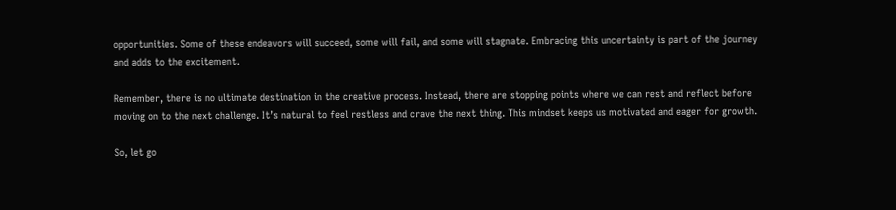opportunities. Some of these endeavors will succeed, some will fail, and some will stagnate. Embracing this uncertainty is part of the journey and adds to the excitement.

Remember, there is no ultimate destination in the creative process. Instead, there are stopping points where we can rest and reflect before moving on to the next challenge. It’s natural to feel restless and crave the next thing. This mindset keeps us motivated and eager for growth.

So, let go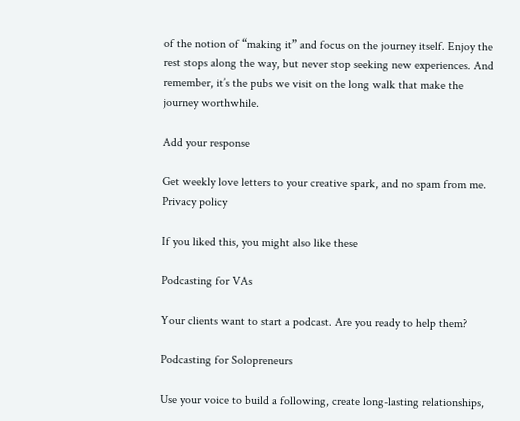of the notion of “making it” and focus on the journey itself. Enjoy the rest stops along the way, but never stop seeking new experiences. And remember, it’s the pubs we visit on the long walk that make the journey worthwhile.

Add your response

Get weekly love letters to your creative spark, and no spam from me.
Privacy policy

If you liked this, you might also like these

Podcasting for VAs

Your clients want to start a podcast. Are you ready to help them?

Podcasting for Solopreneurs

Use your voice to build a following, create long-lasting relationships,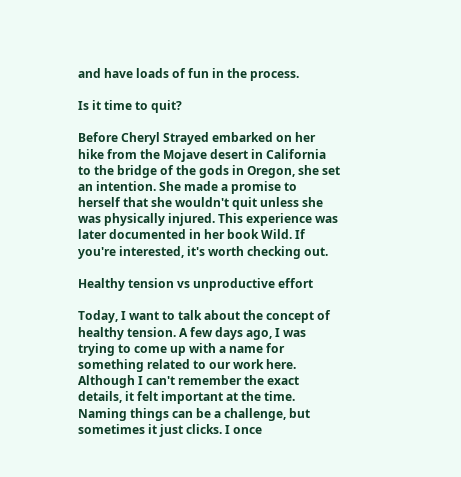and have loads of fun in the process.

Is it time to quit?

Before Cheryl Strayed embarked on her hike from the Mojave desert in California to the bridge of the gods in Oregon, she set an intention. She made a promise to herself that she wouldn't quit unless she was physically injured. This experience was later documented in her book Wild. If you're interested, it's worth checking out.

Healthy tension vs unproductive effort

Today, I want to talk about the concept of healthy tension. A few days ago, I was trying to come up with a name for something related to our work here. Although I can't remember the exact details, it felt important at the time. Naming things can be a challenge, but sometimes it just clicks. I once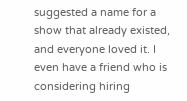suggested a name for a show that already existed, and everyone loved it. I even have a friend who is considering hiring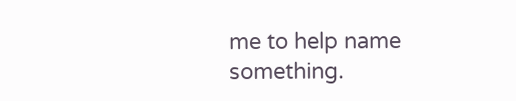me to help name something.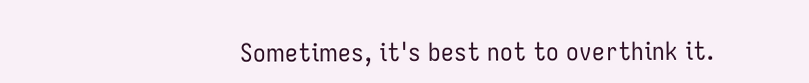Sometimes, it's best not to overthink it.